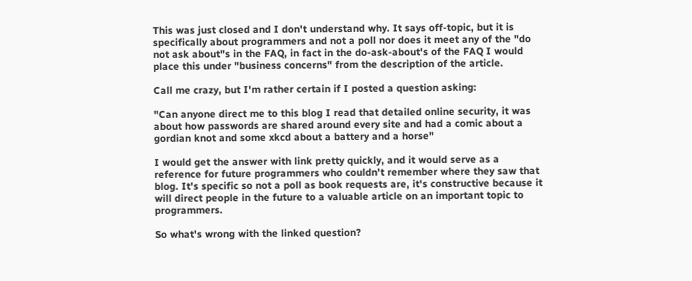This was just closed and I don't understand why. It says off-topic, but it is specifically about programmers and not a poll nor does it meet any of the "do not ask about"s in the FAQ, in fact in the do-ask-about's of the FAQ I would place this under "business concerns" from the description of the article.

Call me crazy, but I'm rather certain if I posted a question asking:

"Can anyone direct me to this blog I read that detailed online security, it was about how passwords are shared around every site and had a comic about a gordian knot and some xkcd about a battery and a horse"

I would get the answer with link pretty quickly, and it would serve as a reference for future programmers who couldn't remember where they saw that blog. It's specific so not a poll as book requests are, it's constructive because it will direct people in the future to a valuable article on an important topic to programmers.

So what's wrong with the linked question?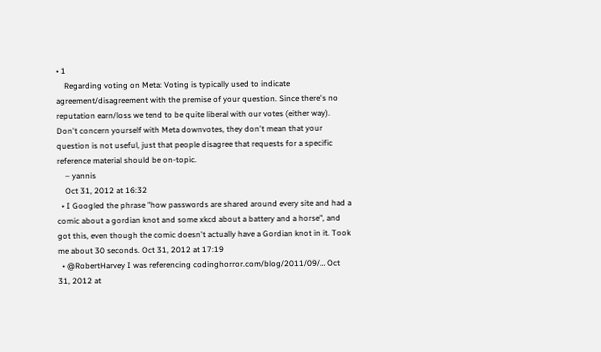• 1
    Regarding voting on Meta: Voting is typically used to indicate agreement/disagreement with the premise of your question. Since there's no reputation earn/loss we tend to be quite liberal with our votes (either way). Don't concern yourself with Meta downvotes, they don't mean that your question is not useful, just that people disagree that requests for a specific reference material should be on-topic.
    – yannis
    Oct 31, 2012 at 16:32
  • I Googled the phrase "how passwords are shared around every site and had a comic about a gordian knot and some xkcd about a battery and a horse", and got this, even though the comic doesn't actually have a Gordian knot in it. Took me about 30 seconds. Oct 31, 2012 at 17:19
  • @RobertHarvey I was referencing codinghorror.com/blog/2011/09/… Oct 31, 2012 at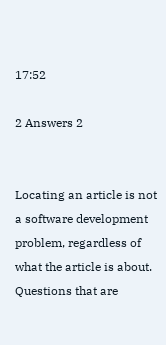17:52

2 Answers 2


Locating an article is not a software development problem, regardless of what the article is about. Questions that are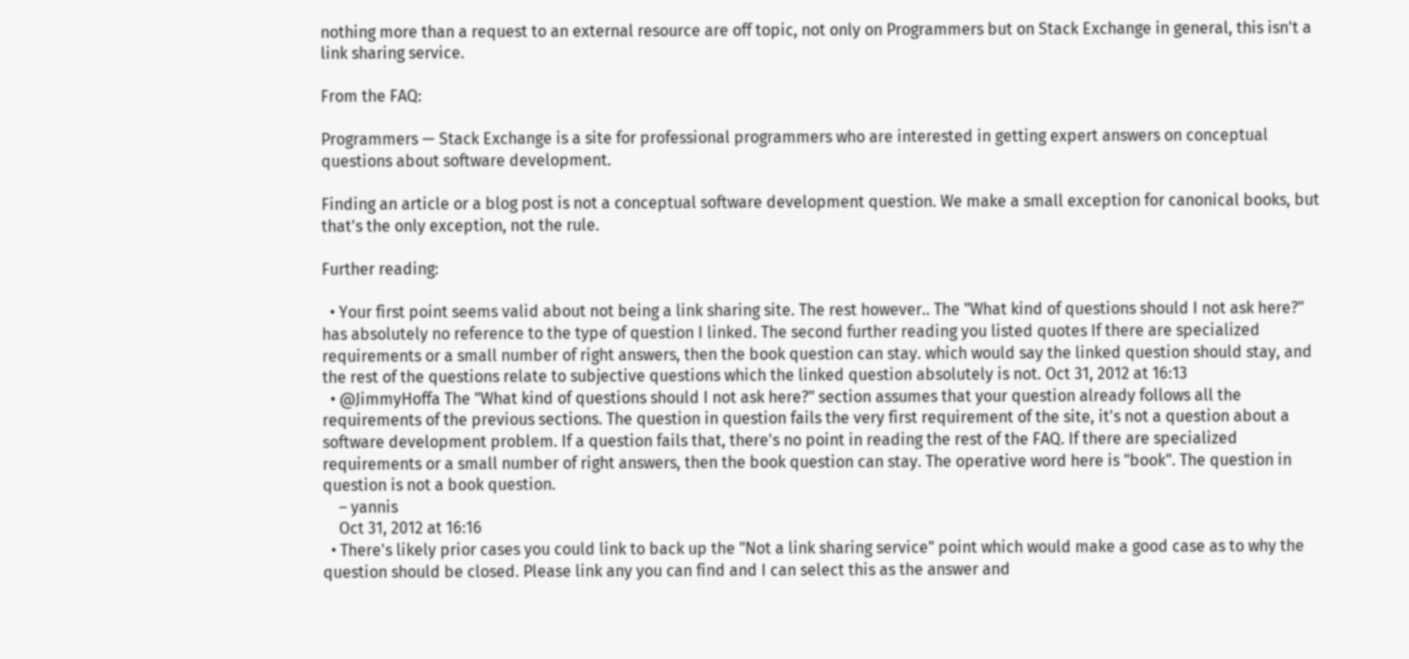nothing more than a request to an external resource are off topic, not only on Programmers but on Stack Exchange in general, this isn't a link sharing service.

From the FAQ:

Programmers — Stack Exchange is a site for professional programmers who are interested in getting expert answers on conceptual questions about software development.

Finding an article or a blog post is not a conceptual software development question. We make a small exception for canonical books, but that's the only exception, not the rule.

Further reading:

  • Your first point seems valid about not being a link sharing site. The rest however.. The "What kind of questions should I not ask here?" has absolutely no reference to the type of question I linked. The second further reading you listed quotes If there are specialized requirements or a small number of right answers, then the book question can stay. which would say the linked question should stay, and the rest of the questions relate to subjective questions which the linked question absolutely is not. Oct 31, 2012 at 16:13
  • @JimmyHoffa The "What kind of questions should I not ask here?" section assumes that your question already follows all the requirements of the previous sections. The question in question fails the very first requirement of the site, it's not a question about a software development problem. If a question fails that, there's no point in reading the rest of the FAQ. If there are specialized requirements or a small number of right answers, then the book question can stay. The operative word here is "book". The question in question is not a book question.
    – yannis
    Oct 31, 2012 at 16:16
  • There's likely prior cases you could link to back up the "Not a link sharing service" point which would make a good case as to why the question should be closed. Please link any you can find and I can select this as the answer and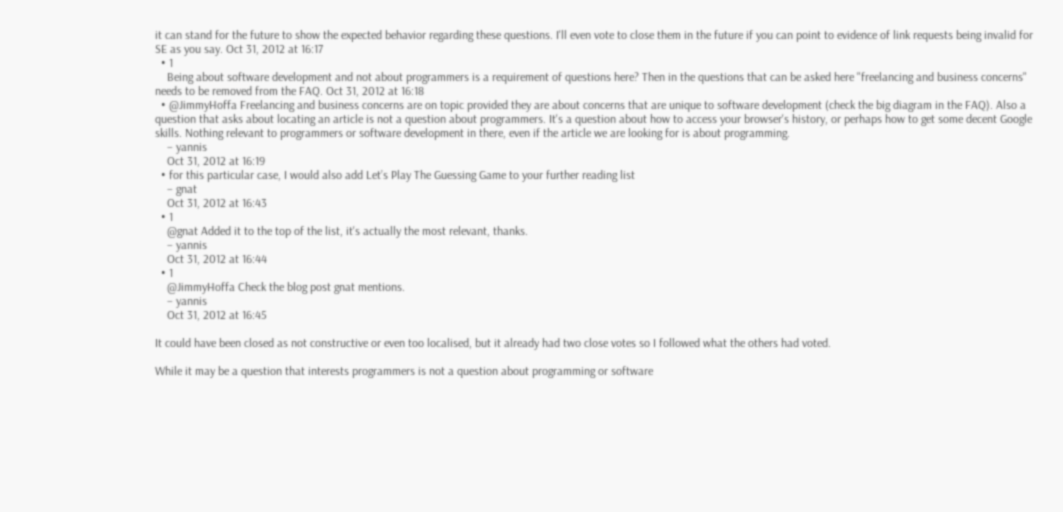it can stand for the future to show the expected behavior regarding these questions. I'll even vote to close them in the future if you can point to evidence of link requests being invalid for SE as you say. Oct 31, 2012 at 16:17
  • 1
    Being about software development and not about programmers is a requirement of questions here? Then in the questions that can be asked here "freelancing and business concerns" needs to be removed from the FAQ. Oct 31, 2012 at 16:18
  • @JimmyHoffa Freelancing and business concerns are on topic provided they are about concerns that are unique to software development (check the big diagram in the FAQ). Also a question that asks about locating an article is not a question about programmers. It's a question about how to access your browser's history, or perhaps how to get some decent Google skills. Nothing relevant to programmers or software development in there, even if the article we are looking for is about programming.
    – yannis
    Oct 31, 2012 at 16:19
  • for this particular case, I would also add Let’s Play The Guessing Game to your further reading list
    – gnat
    Oct 31, 2012 at 16:43
  • 1
    @gnat Added it to the top of the list, it's actually the most relevant, thanks.
    – yannis
    Oct 31, 2012 at 16:44
  • 1
    @JimmyHoffa Check the blog post gnat mentions.
    – yannis
    Oct 31, 2012 at 16:45

It could have been closed as not constructive or even too localised, but it already had two close votes so I followed what the others had voted.

While it may be a question that interests programmers is not a question about programming or software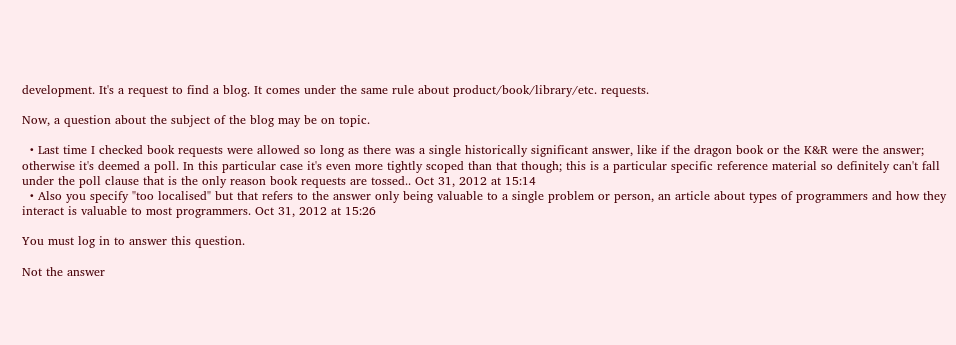development. It's a request to find a blog. It comes under the same rule about product/book/library/etc. requests.

Now, a question about the subject of the blog may be on topic.

  • Last time I checked book requests were allowed so long as there was a single historically significant answer, like if the dragon book or the K&R were the answer; otherwise it's deemed a poll. In this particular case it's even more tightly scoped than that though; this is a particular specific reference material so definitely can't fall under the poll clause that is the only reason book requests are tossed.. Oct 31, 2012 at 15:14
  • Also you specify "too localised" but that refers to the answer only being valuable to a single problem or person, an article about types of programmers and how they interact is valuable to most programmers. Oct 31, 2012 at 15:26

You must log in to answer this question.

Not the answer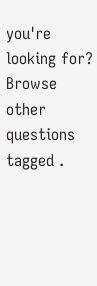you're looking for? Browse other questions tagged .